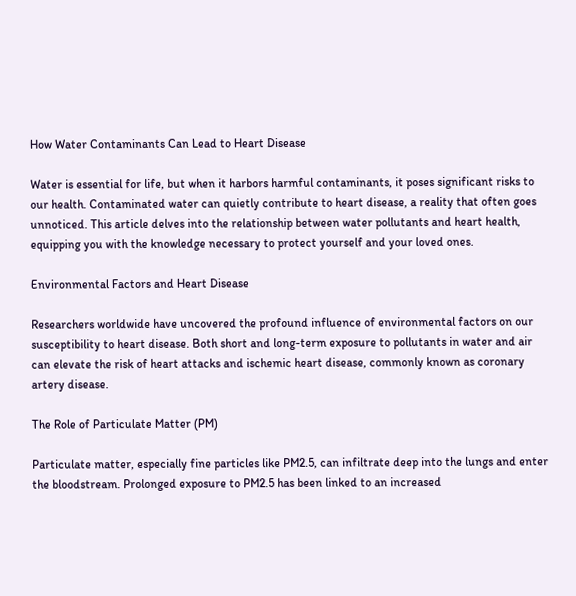How Water Contaminants Can Lead to Heart Disease

Water is essential for life, but when it harbors harmful contaminants, it poses significant risks to our health. Contaminated water can quietly contribute to heart disease, a reality that often goes unnoticed. This article delves into the relationship between water pollutants and heart health, equipping you with the knowledge necessary to protect yourself and your loved ones.

Environmental Factors and Heart Disease

Researchers worldwide have uncovered the profound influence of environmental factors on our susceptibility to heart disease. Both short and long-term exposure to pollutants in water and air can elevate the risk of heart attacks and ischemic heart disease, commonly known as coronary artery disease.

The Role of Particulate Matter (PM)

Particulate matter, especially fine particles like PM2.5, can infiltrate deep into the lungs and enter the bloodstream. Prolonged exposure to PM2.5 has been linked to an increased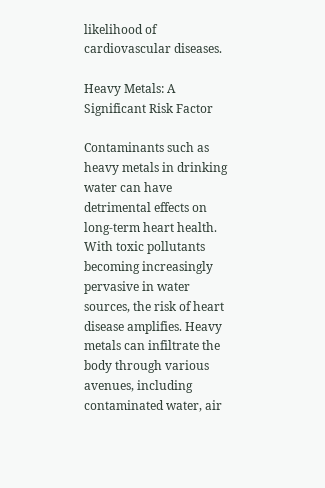likelihood of cardiovascular diseases.

Heavy Metals: A Significant Risk Factor

Contaminants such as heavy metals in drinking water can have detrimental effects on long-term heart health. With toxic pollutants becoming increasingly pervasive in water sources, the risk of heart disease amplifies. Heavy metals can infiltrate the body through various avenues, including contaminated water, air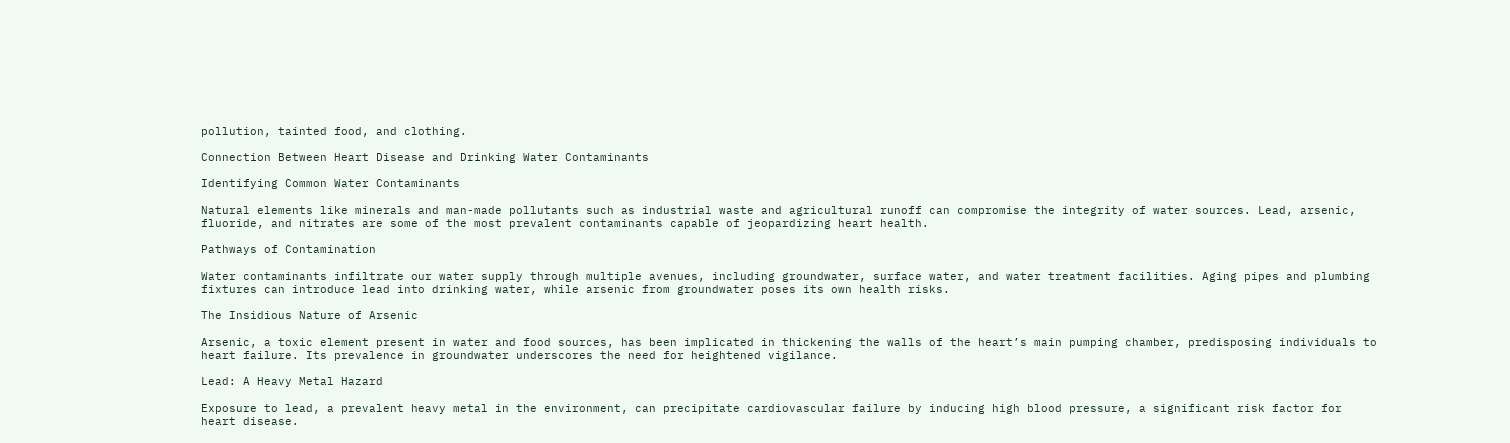pollution, tainted food, and clothing.

Connection Between Heart Disease and Drinking Water Contaminants

Identifying Common Water Contaminants

Natural elements like minerals and man-made pollutants such as industrial waste and agricultural runoff can compromise the integrity of water sources. Lead, arsenic, fluoride, and nitrates are some of the most prevalent contaminants capable of jeopardizing heart health.

Pathways of Contamination

Water contaminants infiltrate our water supply through multiple avenues, including groundwater, surface water, and water treatment facilities. Aging pipes and plumbing fixtures can introduce lead into drinking water, while arsenic from groundwater poses its own health risks.

The Insidious Nature of Arsenic

Arsenic, a toxic element present in water and food sources, has been implicated in thickening the walls of the heart’s main pumping chamber, predisposing individuals to heart failure. Its prevalence in groundwater underscores the need for heightened vigilance.

Lead: A Heavy Metal Hazard

Exposure to lead, a prevalent heavy metal in the environment, can precipitate cardiovascular failure by inducing high blood pressure, a significant risk factor for heart disease.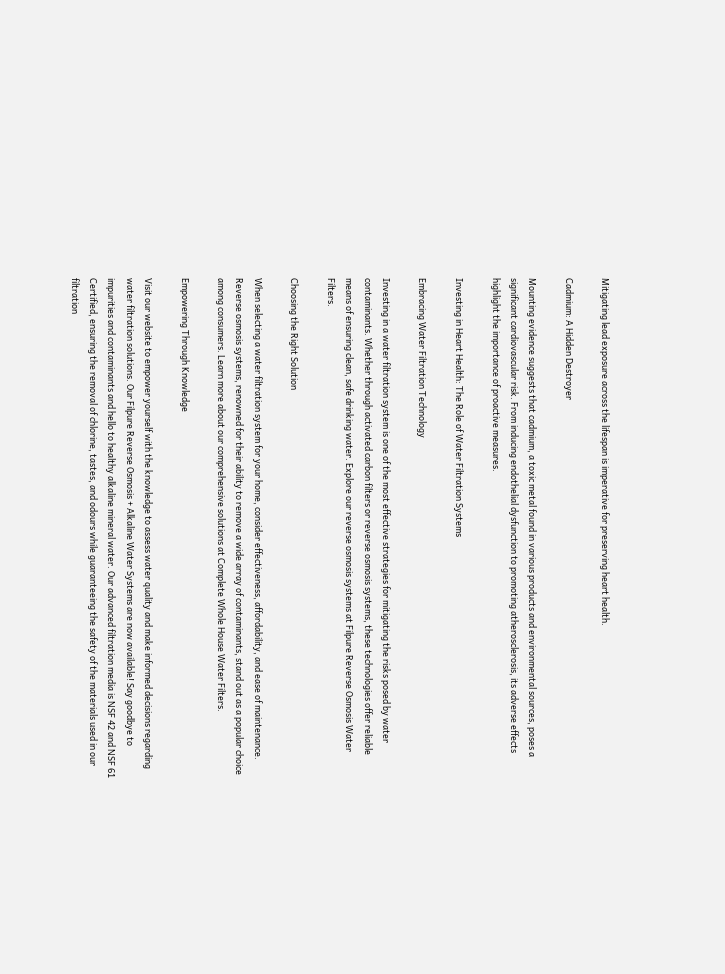Mitigating lead exposure across the lifespan is imperative for preserving heart health.

Cadmium: A Hidden Destroyer

Mounting evidence suggests that cadmium, a toxic metal found in various products and environmental sources, poses a significant cardiovascular risk. From inducing endothelial dysfunction to promoting atherosclerosis, its adverse effects highlight the importance of proactive measures.

Investing in Heart Health: The Role of Water Filtration Systems

Embracing Water Filtration Technology

Investing in a water filtration system is one of the most effective strategies for mitigating the risks posed by water contaminants. Whether through activated carbon filters or reverse osmosis systems, these technologies offer reliable means of ensuring clean, safe drinking water. Explore our reverse osmosis systems at Filpure Reverse Osmosis Water Filters.

Choosing the Right Solution

When selecting a water filtration system for your home, consider effectiveness, affordability, and ease of maintenance. Reverse osmosis systems, renowned for their ability to remove a wide array of contaminants, stand out as a popular choice among consumers. Learn more about our comprehensive solutions at Complete Whole House Water Filters.

Empowering Through Knowledge

Visit our website to empower yourself with the knowledge to assess water quality and make informed decisions regarding water filtration solutions. Our Filpure Reverse Osmosis + Alkaline Water Systems are now available! Say goodbye to impurities and contaminants and hello to healthy alkaline mineral water. Our advanced filtration media is NSF 42 and NSF 61 Certified, ensuring the removal of chlorine, tastes, and odours while guaranteeing the safety of the materials used in our filtration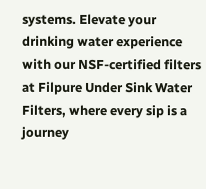systems. Elevate your drinking water experience with our NSF-certified filters at Filpure Under Sink Water Filters, where every sip is a journey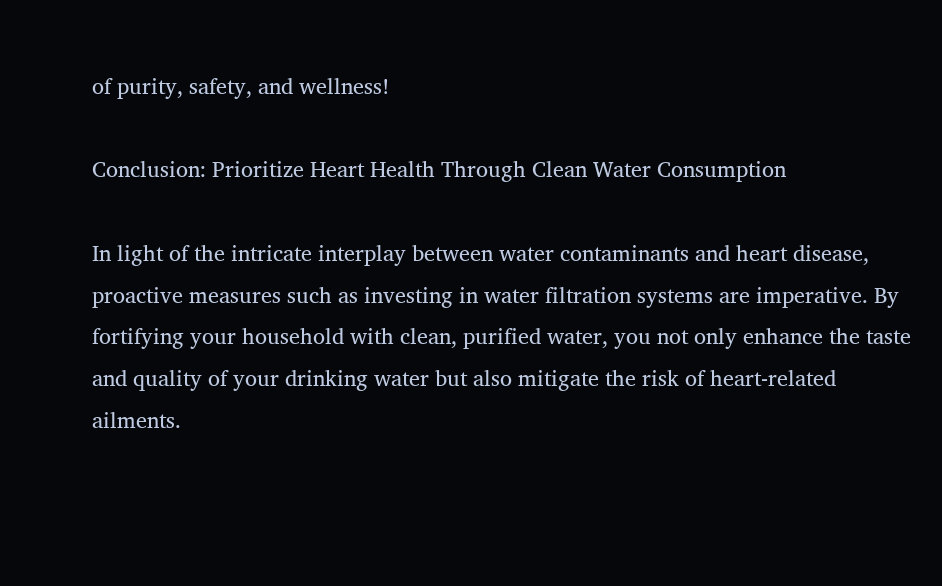of purity, safety, and wellness!

Conclusion: Prioritize Heart Health Through Clean Water Consumption

In light of the intricate interplay between water contaminants and heart disease, proactive measures such as investing in water filtration systems are imperative. By fortifying your household with clean, purified water, you not only enhance the taste and quality of your drinking water but also mitigate the risk of heart-related ailments.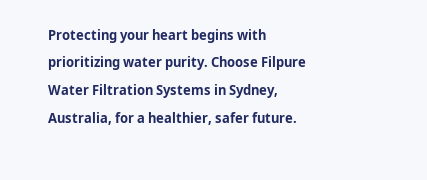Protecting your heart begins with prioritizing water purity. Choose Filpure Water Filtration Systems in Sydney, Australia, for a healthier, safer future.